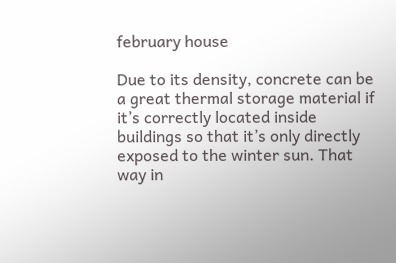february house

Due to its density, concrete can be a great thermal storage material if it’s correctly located inside buildings so that it’s only directly exposed to the winter sun. That way in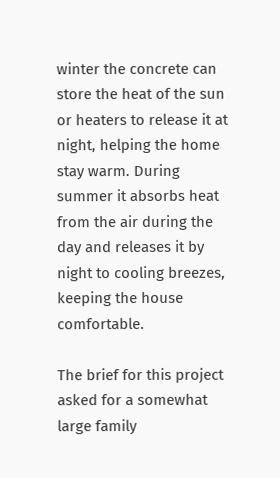winter the concrete can store the heat of the sun or heaters to release it at night, helping the home stay warm. During summer it absorbs heat from the air during the day and releases it by night to cooling breezes, keeping the house comfortable.

The brief for this project asked for a somewhat large family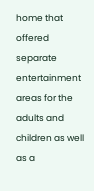home that offered separate entertainment areas for the adults and children as well as a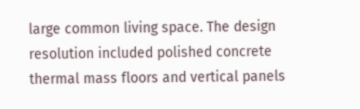large common living space. The design resolution included polished concrete thermal mass floors and vertical panels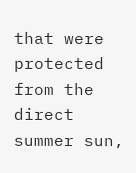that were protected from the direct summer sun,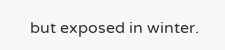but exposed in winter.